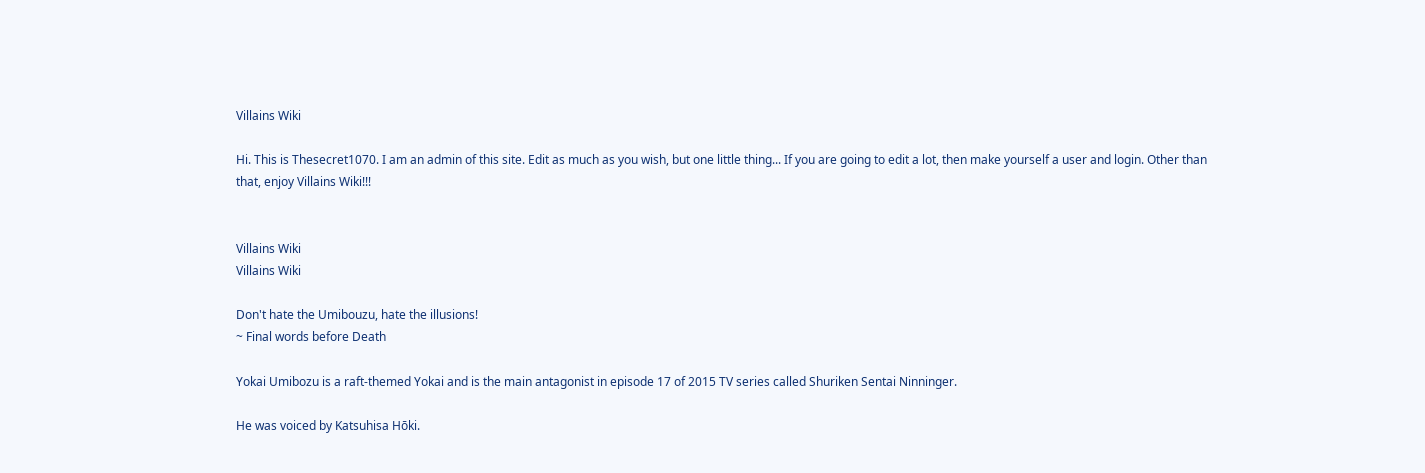Villains Wiki

Hi. This is Thesecret1070. I am an admin of this site. Edit as much as you wish, but one little thing... If you are going to edit a lot, then make yourself a user and login. Other than that, enjoy Villains Wiki!!!


Villains Wiki
Villains Wiki

Don't hate the Umibouzu, hate the illusions!
~ Final words before Death

Yokai Umibozu is a raft-themed Yokai and is the main antagonist in episode 17 of 2015 TV series called Shuriken Sentai Ninninger.

He was voiced by Katsuhisa Hōki.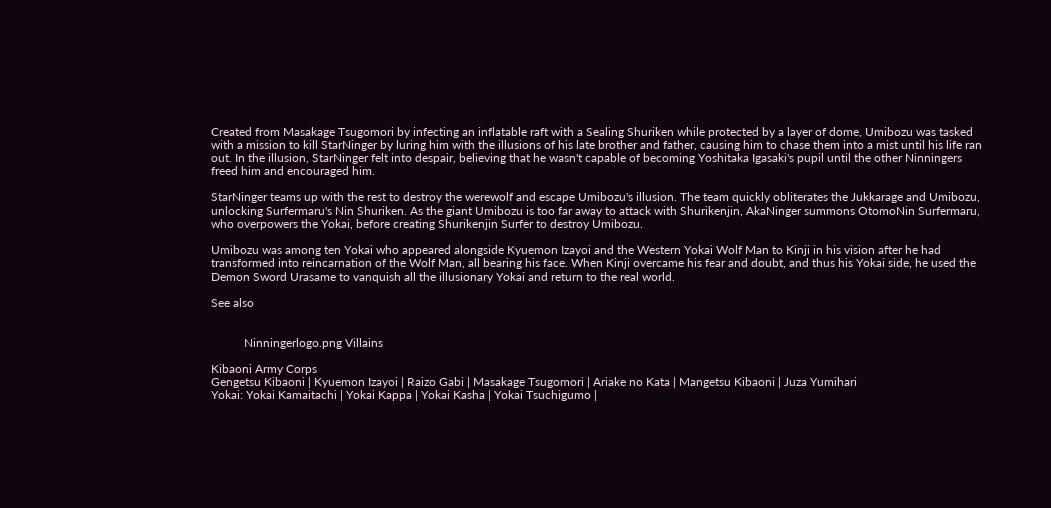Created from Masakage Tsugomori by infecting an inflatable raft with a Sealing Shuriken while protected by a layer of dome, Umibozu was tasked with a mission to kill StarNinger by luring him with the illusions of his late brother and father, causing him to chase them into a mist until his life ran out. In the illusion, StarNinger felt into despair, believing that he wasn't capable of becoming Yoshitaka Igasaki's pupil until the other Ninningers freed him and encouraged him.

StarNinger teams up with the rest to destroy the werewolf and escape Umibozu's illusion. The team quickly obliterates the Jukkarage and Umibozu, unlocking Surfermaru's Nin Shuriken. As the giant Umibozu is too far away to attack with Shurikenjin, AkaNinger summons OtomoNin Surfermaru, who overpowers the Yokai, before creating Shurikenjin Surfer to destroy Umibozu.

Umibozu was among ten Yokai who appeared alongside Kyuemon Izayoi and the Western Yokai Wolf Man to Kinji in his vision after he had transformed into reincarnation of the Wolf Man, all bearing his face. When Kinji overcame his fear and doubt, and thus his Yokai side, he used the Demon Sword Urasame to vanquish all the illusionary Yokai and return to the real world.

See also


           Ninningerlogo.png Villains

Kibaoni Army Corps
Gengetsu Kibaoni | Kyuemon Izayoi | Raizo Gabi | Masakage Tsugomori | Ariake no Kata | Mangetsu Kibaoni | Juza Yumihari
Yokai: Yokai Kamaitachi | Yokai Kappa | Yokai Kasha | Yokai Tsuchigumo |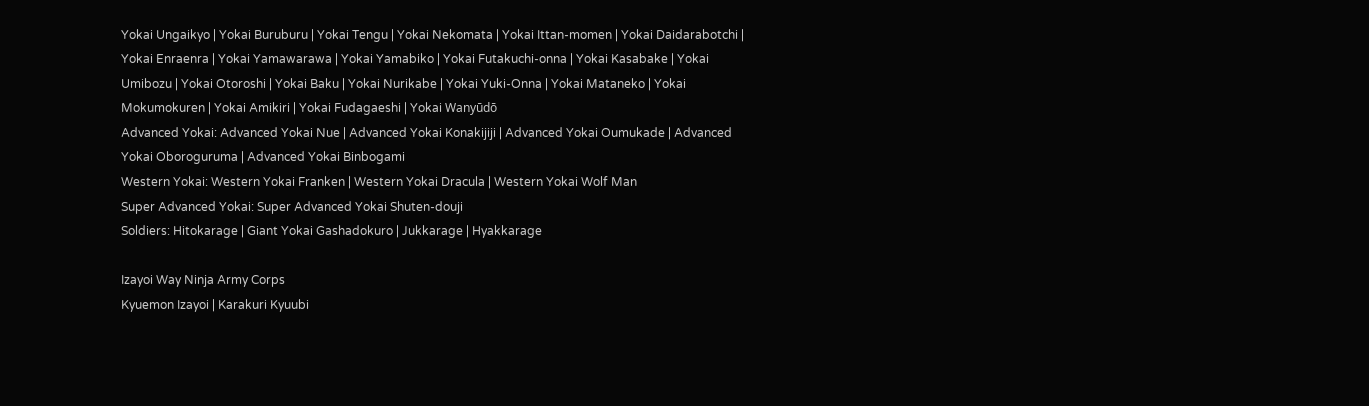Yokai Ungaikyo | Yokai Buruburu | Yokai Tengu | Yokai Nekomata | Yokai Ittan-momen | Yokai Daidarabotchi | Yokai Enraenra | Yokai Yamawarawa | Yokai Yamabiko | Yokai Futakuchi-onna | Yokai Kasabake | Yokai Umibozu | Yokai Otoroshi | Yokai Baku | Yokai Nurikabe | Yokai Yuki-Onna | Yokai Mataneko | Yokai Mokumokuren | Yokai Amikiri | Yokai Fudagaeshi | Yokai Wanyūdō
Advanced Yokai: Advanced Yokai Nue | Advanced Yokai Konakijiji | Advanced Yokai Oumukade | Advanced Yokai Oboroguruma | Advanced Yokai Binbogami
Western Yokai: Western Yokai Franken | Western Yokai Dracula | Western Yokai Wolf Man
Super Advanced Yokai: Super Advanced Yokai Shuten-douji
Soldiers: Hitokarage | Giant Yokai Gashadokuro | Jukkarage | Hyakkarage

Izayoi Way Ninja Army Corps
Kyuemon Izayoi | Karakuri Kyuubi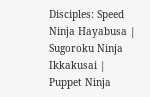Disciples: Speed Ninja Hayabusa | Sugoroku Ninja Ikkakusai | Puppet Ninja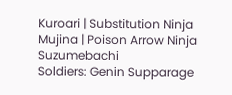Kuroari | Substitution Ninja Mujina | Poison Arrow Ninja Suzumebachi
Soldiers: Genin Supparage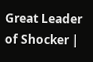Great Leader of Shocker |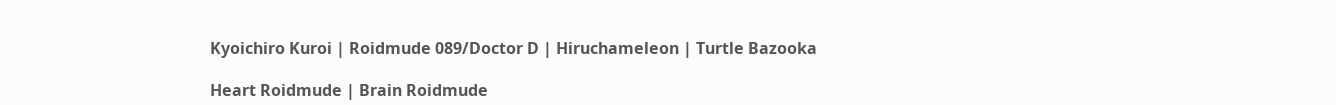Kyoichiro Kuroi | Roidmude 089/Doctor D | Hiruchameleon | Turtle Bazooka

Heart Roidmude | Brain Roidmude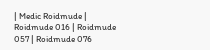| Medic Roidmude | Roidmude 016 | Roidmude 057 | Roidmude 076